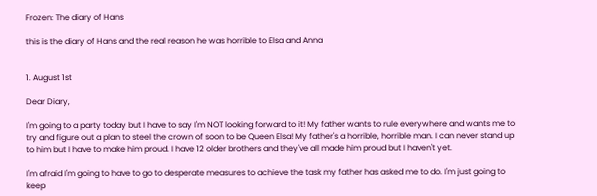Frozen: The diary of Hans

this is the diary of Hans and the real reason he was horrible to Elsa and Anna


1. August 1st

Dear Diary,

I'm going to a party today but I have to say I'm NOT looking forward to it! My father wants to rule everywhere and wants me to try and figure out a plan to steel the crown of soon to be Queen Elsa! My father's a horrible, horrible man. I can never stand up to him but I have to make him proud. I have 12 older brothers and they've all made him proud but I haven't yet.

I'm afraid I'm going to have to go to desperate measures to achieve the task my father has asked me to do. I'm just going to keep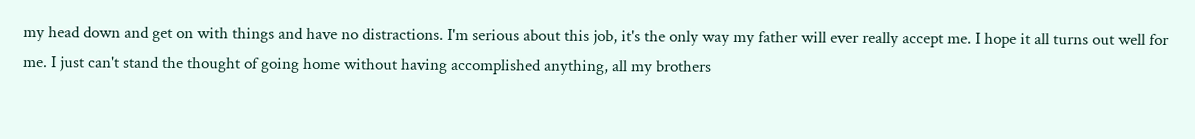my head down and get on with things and have no distractions. I'm serious about this job, it's the only way my father will ever really accept me. I hope it all turns out well for me. I just can't stand the thought of going home without having accomplished anything, all my brothers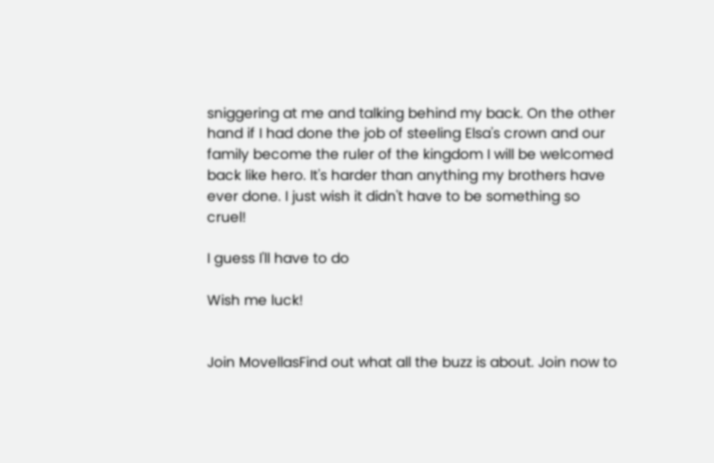sniggering at me and talking behind my back. On the other hand if I had done the job of steeling Elsa's crown and our family become the ruler of the kingdom I will be welcomed back like hero. It's harder than anything my brothers have ever done. I just wish it didn't have to be something so cruel!

I guess I'll have to do

Wish me luck!


Join MovellasFind out what all the buzz is about. Join now to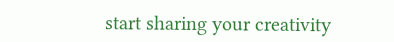start sharing your creativity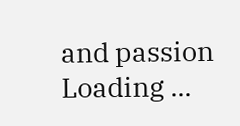and passion
Loading ...